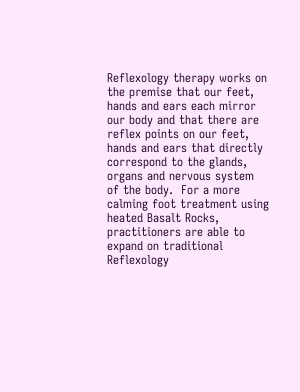Reflexology therapy works on the premise that our feet, hands and ears each mirror our body and that there are reflex points on our feet, hands and ears that directly correspond to the glands, organs and nervous system of the body.  For a more calming foot treatment using heated Basalt Rocks, practitioners are able to expand on traditional Reflexology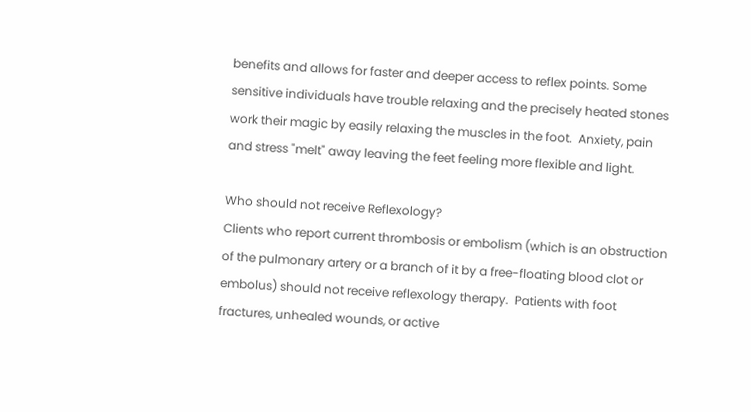benefits and allows for faster and deeper access to reflex points. Some sensitive individuals have trouble relaxing and the precisely heated stones work their magic by easily relaxing the muscles in the foot.  Anxiety, pain and stress "melt" away leaving the feet feeling more flexible and light.

Who should not receive Reflexology?
Clients who report current thrombosis or embolism (which is an obstruction of the pulmonary artery or a branch of it by a free-floating blood clot or embolus) should not receive reflexology therapy.  Patients with foot fractures, unhealed wounds, or active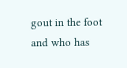gout in the foot and who has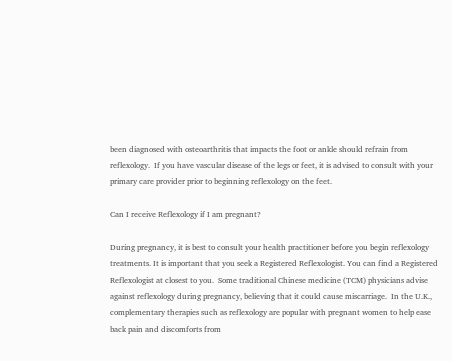been diagnosed with osteoarthritis that impacts the foot or ankle should refrain from reflexology.  If you have vascular disease of the legs or feet, it is advised to consult with your primary care provider prior to beginning reflexology on the feet.

Can I receive Reflexology if I am pregnant?

During pregnancy, it is best to consult your health practitioner before you begin reflexology treatments. It is important that you seek a Registered Reflexologist. You can find a Registered Reflexologist at closest to you.  Some traditional Chinese medicine (TCM) physicians advise against reflexology during pregnancy, believing that it could cause miscarriage.  In the U.K., complementary therapies such as reflexology are popular with pregnant women to help ease back pain and discomforts from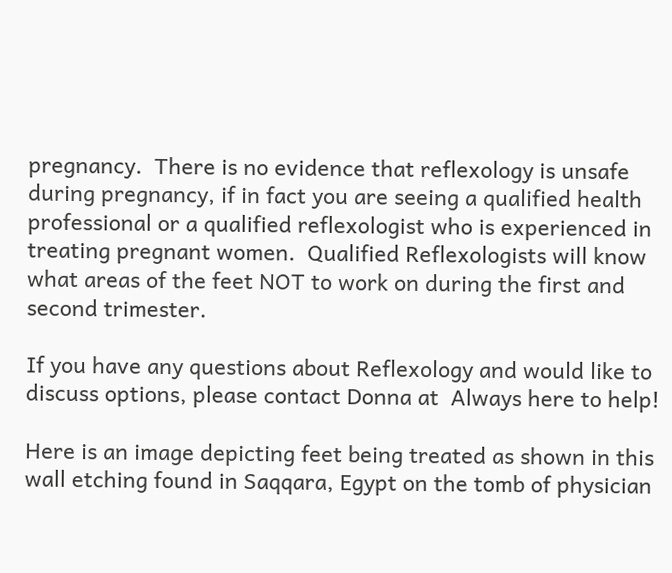pregnancy.  There is no evidence that reflexology is unsafe during pregnancy, if in fact you are seeing a qualified health professional or a qualified reflexologist who is experienced in treating pregnant women.  Qualified Reflexologists will know what areas of the feet NOT to work on during the first and second trimester.

If you have any questions about Reflexology and would like to discuss options, please contact Donna at  Always here to help!

Here is an image depicting feet being treated as shown in this wall etching found in Saqqara, Egypt on the tomb of physician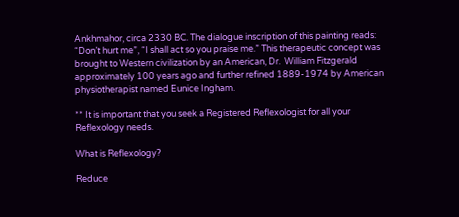Ankhmahor, circa 2330 BC. The dialogue inscription of this painting reads: “Don’t hurt me”, “I shall act so you praise me.” This therapeutic concept was brought to Western civilization by an American, Dr.  William Fitzgerald approximately 100 years ago and further refined 1889-1974 by American physiotherapist named Eunice Ingham.

** It is important that you seek a Registered Reflexologist for all your Reflexology needs.

What is Reflexology?

Reduce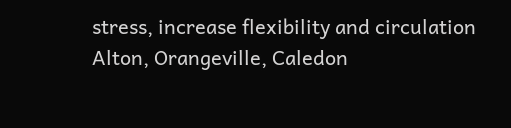stress, increase flexibility and circulation Alton, Orangeville, Caledon